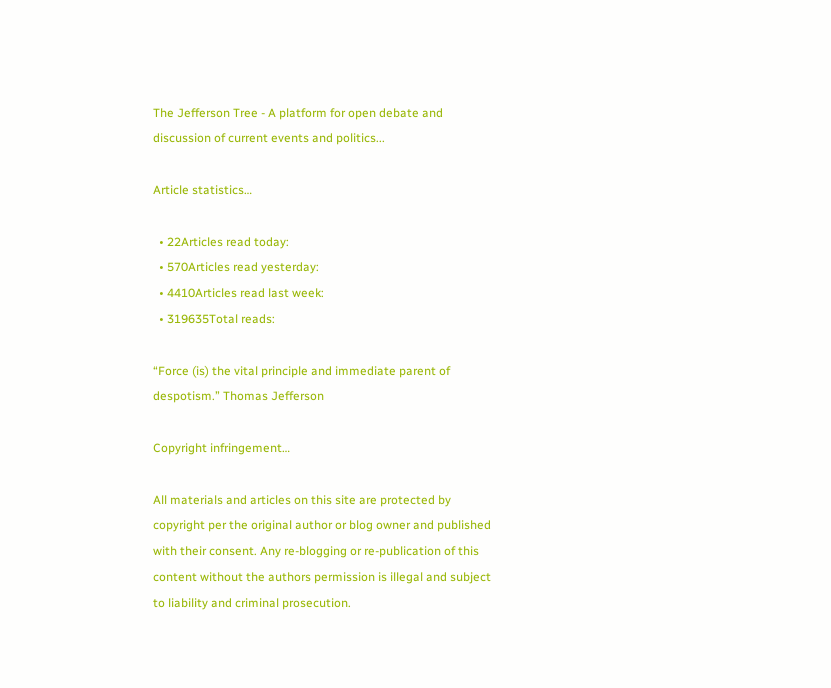The Jefferson Tree - A platform for open debate and discussion of current events and politics...

Article statistics…

  • 22Articles read today:
  • 570Articles read yesterday:
  • 4410Articles read last week:
  • 319635Total reads:

“Force (is) the vital principle and immediate parent of despotism.” Thomas Jefferson

Copyright infringement…

All materials and articles on this site are protected by copyright per the original author or blog owner and published with their consent. Any re-blogging or re-publication of this content without the authors permission is illegal and subject to liability and criminal prosecution.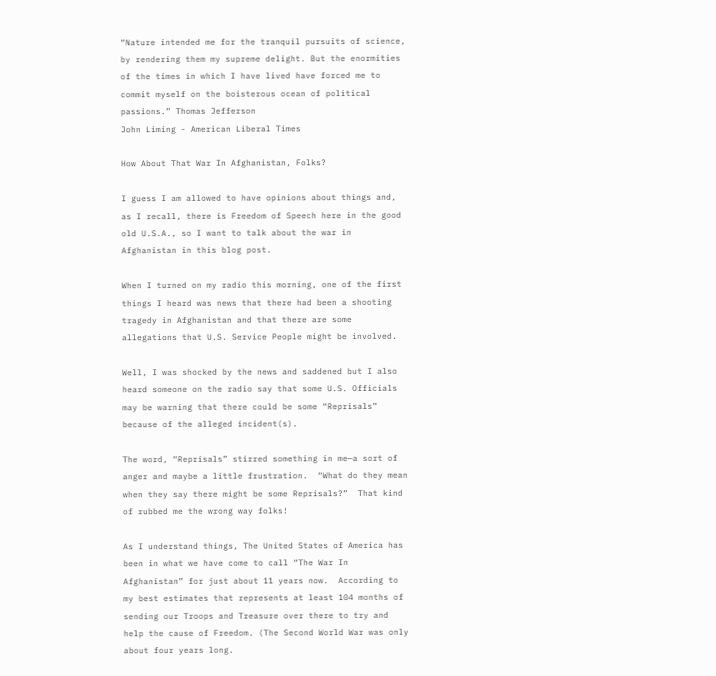“Nature intended me for the tranquil pursuits of science, by rendering them my supreme delight. But the enormities of the times in which I have lived have forced me to commit myself on the boisterous ocean of political passions.” Thomas Jefferson
John Liming - American Liberal Times

How About That War In Afghanistan, Folks?

I guess I am allowed to have opinions about things and, as I recall, there is Freedom of Speech here in the good old U.S.A., so I want to talk about the war in Afghanistan in this blog post.

When I turned on my radio this morning, one of the first things I heard was news that there had been a shooting tragedy in Afghanistan and that there are some allegations that U.S. Service People might be involved.

Well, I was shocked by the news and saddened but I also heard someone on the radio say that some U.S. Officials may be warning that there could be some “Reprisals” because of the alleged incident(s).

The word, “Reprisals” stirred something in me—a sort of anger and maybe a little frustration.  “What do they mean when they say there might be some Reprisals?”  That kind of rubbed me the wrong way folks!

As I understand things, The United States of America has been in what we have come to call “The War In Afghanistan” for just about 11 years now.  According to my best estimates that represents at least 104 months of sending our Troops and Treasure over there to try and help the cause of Freedom. (The Second World War was only about four years long.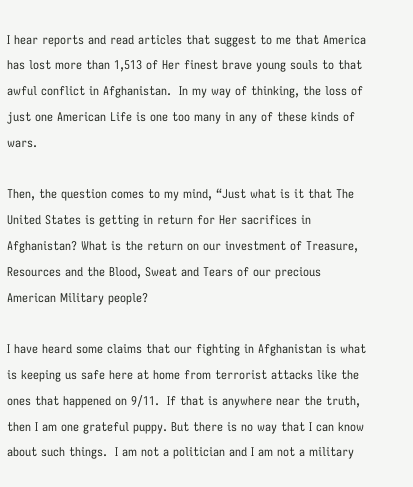I hear reports and read articles that suggest to me that America has lost more than 1,513 of Her finest brave young souls to that awful conflict in Afghanistan.  In my way of thinking, the loss of just one American Life is one too many in any of these kinds of wars.

Then, the question comes to my mind, “Just what is it that The United States is getting in return for Her sacrifices in Afghanistan? What is the return on our investment of Treasure, Resources and the Blood, Sweat and Tears of our precious American Military people?

I have heard some claims that our fighting in Afghanistan is what is keeping us safe here at home from terrorist attacks like the ones that happened on 9/11.  If that is anywhere near the truth, then I am one grateful puppy. But there is no way that I can know about such things.  I am not a politician and I am not a military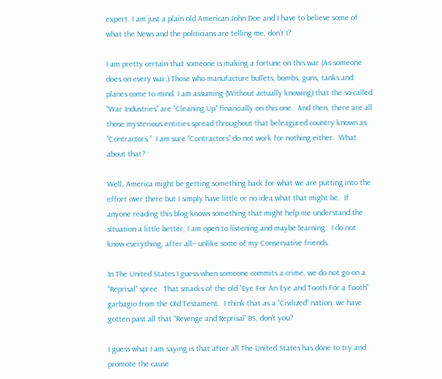expert. I am just a plain old American John Doe and I have to believe some of what the News and the politicians are telling me, don’t I?

I am pretty certain that someone is making a fortune on this war (As someone does on every war.) Those who manufacture bullets, bombs, guns, tanks and planes come to mind. I am assuming (Without actually knowing) that the so-called “War Industries” are “Cleaning Up” financially on this one.  And then, there are all those mysterious entities spread throughout that beleagured country known as “Contractors.”  I am sure “Contractors” do not work for nothing either.  What about that?

Well, America might be getting something back for what we are putting into the effort over there but I simply have little or no idea what that might be.  If anyone reading this blog knows something that might help me understand the situation a little better, I am open to listening and maybe learning.  I do not know everything, after all– unlike some of my Conservative friends.

In The United States I guess when someone commits a crime, we do not go on a “Reprisal” spree.  That smacks of the old “Eye For An Eye and Tooth For a Tooth” garbagio from the Old Testament.  I think that as a “Civilized” nation, we have gotten past all that “Revenge and Reprisal’ BS, don’t you?

I guess what I am saying is that after all The United States has done to try and promote the cause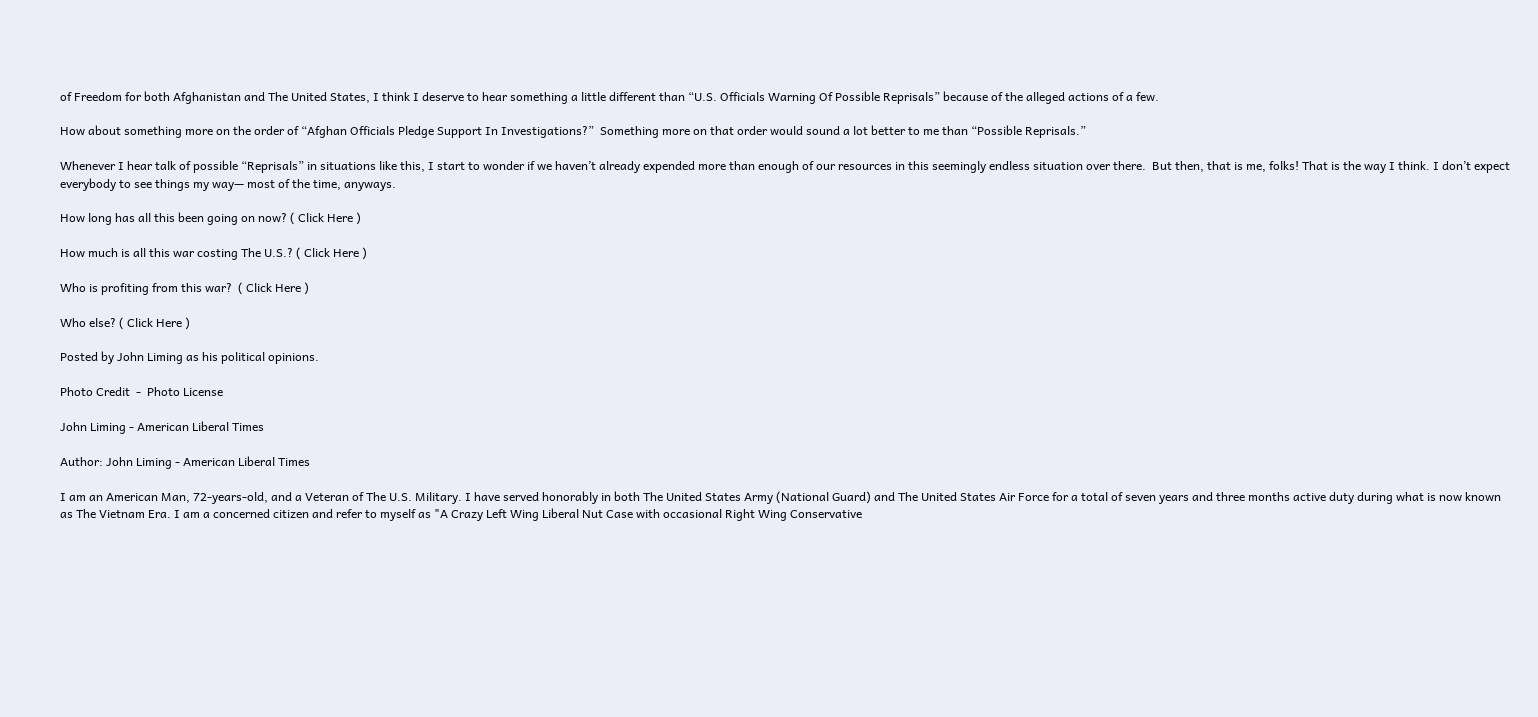of Freedom for both Afghanistan and The United States, I think I deserve to hear something a little different than “U.S. Officials Warning Of Possible Reprisals” because of the alleged actions of a few.

How about something more on the order of “Afghan Officials Pledge Support In Investigations?”  Something more on that order would sound a lot better to me than “Possible Reprisals.”

Whenever I hear talk of possible “Reprisals” in situations like this, I start to wonder if we haven’t already expended more than enough of our resources in this seemingly endless situation over there.  But then, that is me, folks! That is the way I think. I don’t expect everybody to see things my way— most of the time, anyways.

How long has all this been going on now? ( Click Here )

How much is all this war costing The U.S.? ( Click Here )

Who is profiting from this war?  ( Click Here )

Who else? ( Click Here )

Posted by John Liming as his political opinions.

Photo Credit  -  Photo License

John Liming - American Liberal Times

Author: John Liming - American Liberal Times

I am an American Man, 72-years-old, and a Veteran of The U.S. Military. I have served honorably in both The United States Army (National Guard) and The United States Air Force for a total of seven years and three months active duty during what is now known as The Vietnam Era. I am a concerned citizen and refer to myself as "A Crazy Left Wing Liberal Nut Case with occasional Right Wing Conservative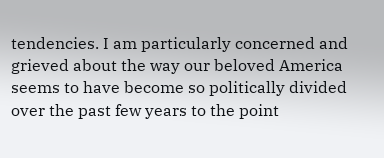tendencies. I am particularly concerned and grieved about the way our beloved America seems to have become so politically divided over the past few years to the point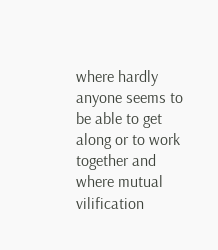where hardly anyone seems to be able to get along or to work together and where mutual vilification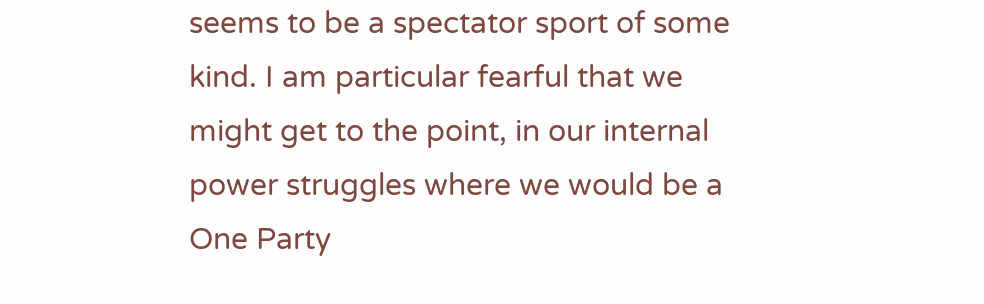seems to be a spectator sport of some kind. I am particular fearful that we might get to the point, in our internal power struggles where we would be a One Party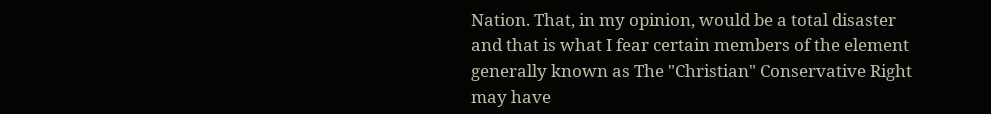Nation. That, in my opinion, would be a total disaster and that is what I fear certain members of the element generally known as The "Christian" Conservative Right may have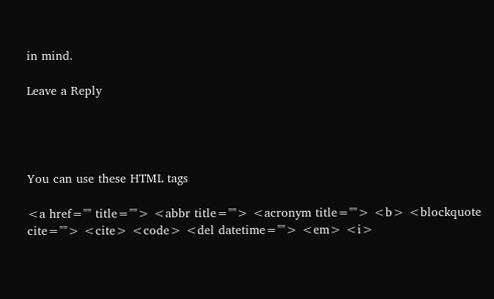in mind.

Leave a Reply




You can use these HTML tags

<a href="" title=""> <abbr title=""> <acronym title=""> <b> <blockquote cite=""> <cite> <code> <del datetime=""> <em> <i>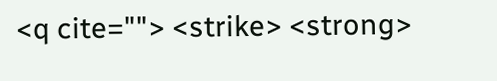<q cite=""> <strike> <strong>